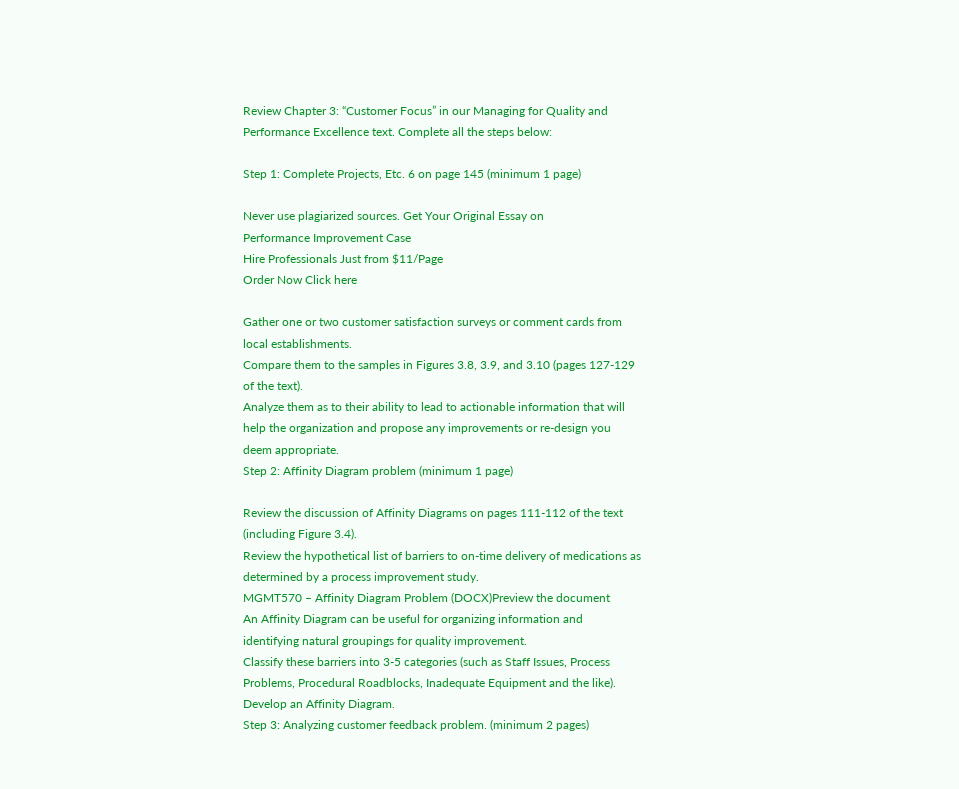Review Chapter 3: “Customer Focus” in our Managing for Quality and Performance Excellence text. Complete all the steps below:

Step 1: Complete Projects, Etc. 6 on page 145 (minimum 1 page)

Never use plagiarized sources. Get Your Original Essay on
Performance Improvement Case
Hire Professionals Just from $11/Page
Order Now Click here

Gather one or two customer satisfaction surveys or comment cards from local establishments.
Compare them to the samples in Figures 3.8, 3.9, and 3.10 (pages 127-129 of the text).
Analyze them as to their ability to lead to actionable information that will help the organization and propose any improvements or re-design you deem appropriate.
Step 2: Affinity Diagram problem (minimum 1 page)

Review the discussion of Affinity Diagrams on pages 111-112 of the text (including Figure 3.4).
Review the hypothetical list of barriers to on-time delivery of medications as determined by a process improvement study.
MGMT570 – Affinity Diagram Problem (DOCX)Preview the document
An Affinity Diagram can be useful for organizing information and identifying natural groupings for quality improvement.
Classify these barriers into 3-5 categories (such as Staff Issues, Process Problems, Procedural Roadblocks, Inadequate Equipment and the like). Develop an Affinity Diagram.
Step 3: Analyzing customer feedback problem. (minimum 2 pages)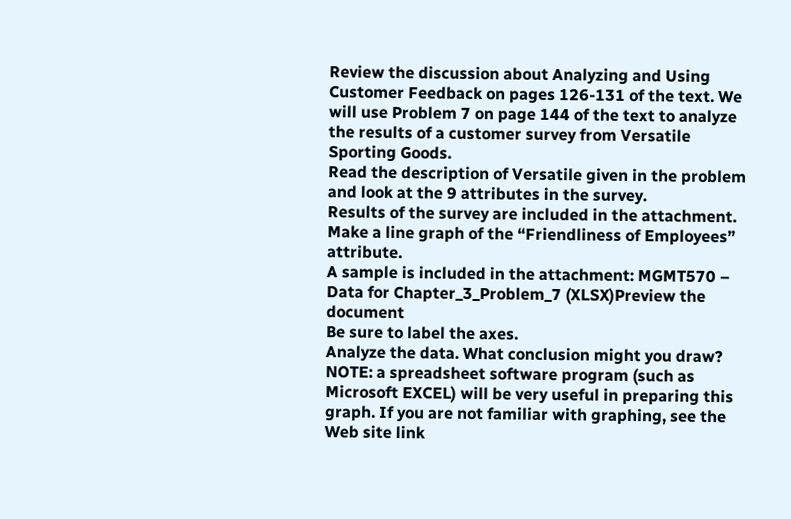Review the discussion about Analyzing and Using Customer Feedback on pages 126-131 of the text. We will use Problem 7 on page 144 of the text to analyze the results of a customer survey from Versatile Sporting Goods.
Read the description of Versatile given in the problem and look at the 9 attributes in the survey.
Results of the survey are included in the attachment.
Make a line graph of the “Friendliness of Employees” attribute.
A sample is included in the attachment: MGMT570 – Data for Chapter_3_Problem_7 (XLSX)Preview the document
Be sure to label the axes.
Analyze the data. What conclusion might you draw?
NOTE: a spreadsheet software program (such as Microsoft EXCEL) will be very useful in preparing this graph. If you are not familiar with graphing, see the Web site link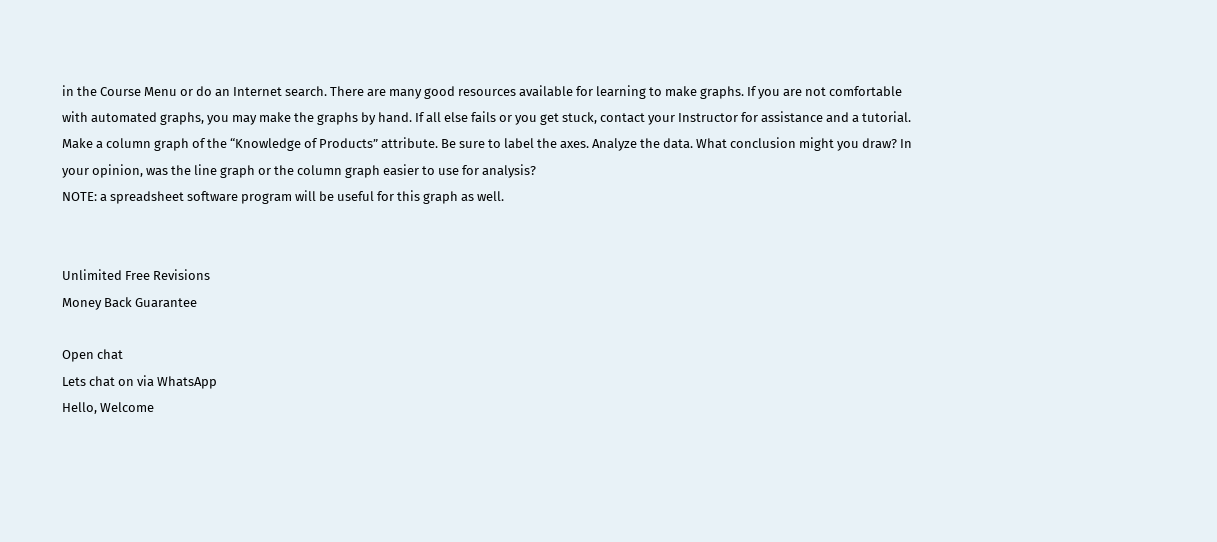in the Course Menu or do an Internet search. There are many good resources available for learning to make graphs. If you are not comfortable with automated graphs, you may make the graphs by hand. If all else fails or you get stuck, contact your Instructor for assistance and a tutorial.
Make a column graph of the “Knowledge of Products” attribute. Be sure to label the axes. Analyze the data. What conclusion might you draw? In your opinion, was the line graph or the column graph easier to use for analysis?
NOTE: a spreadsheet software program will be useful for this graph as well.


Unlimited Free Revisions
Money Back Guarantee

Open chat
Lets chat on via WhatsApp
Hello, Welcome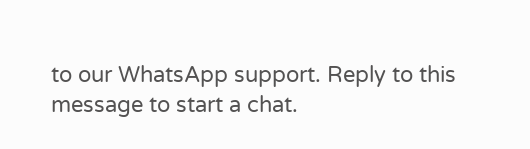to our WhatsApp support. Reply to this message to start a chat.